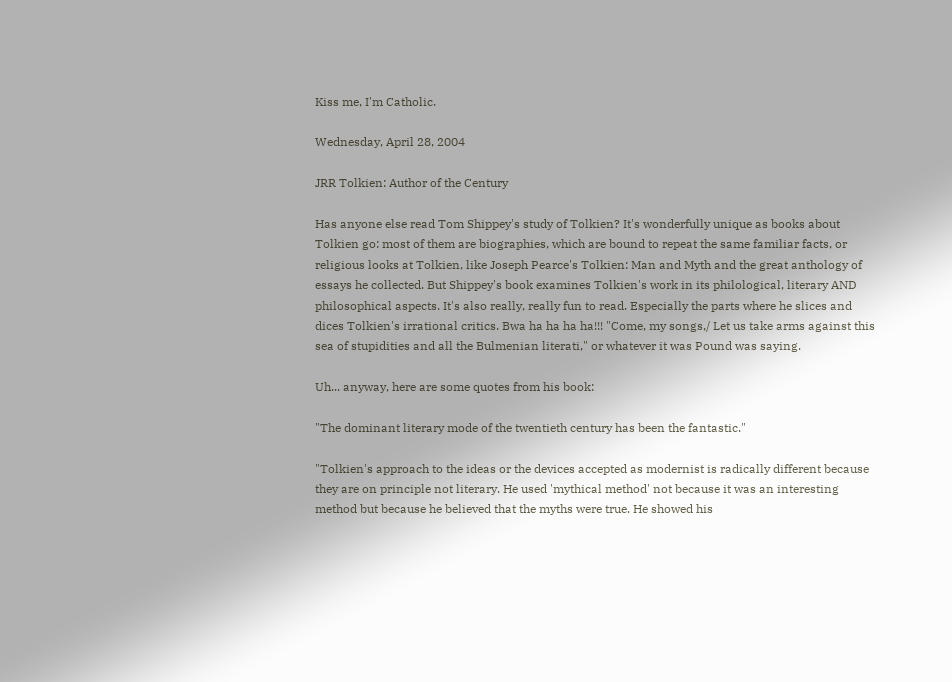Kiss me, I'm Catholic.

Wednesday, April 28, 2004

JRR Tolkien: Author of the Century

Has anyone else read Tom Shippey's study of Tolkien? It's wonderfully unique as books about Tolkien go: most of them are biographies, which are bound to repeat the same familiar facts, or religious looks at Tolkien, like Joseph Pearce's Tolkien: Man and Myth and the great anthology of essays he collected. But Shippey's book examines Tolkien's work in its philological, literary AND philosophical aspects. It's also really, really fun to read. Especially the parts where he slices and dices Tolkien's irrational critics. Bwa ha ha ha ha!!! "Come, my songs,/ Let us take arms against this sea of stupidities and all the Bulmenian literati," or whatever it was Pound was saying.

Uh... anyway, here are some quotes from his book:

"The dominant literary mode of the twentieth century has been the fantastic."

"Tolkien's approach to the ideas or the devices accepted as modernist is radically different because they are on principle not literary. He used 'mythical method' not because it was an interesting method but because he believed that the myths were true. He showed his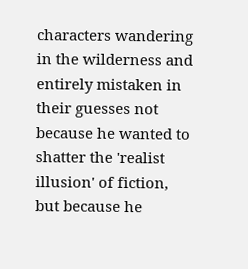characters wandering in the wilderness and entirely mistaken in their guesses not because he wanted to shatter the 'realist illusion' of fiction, but because he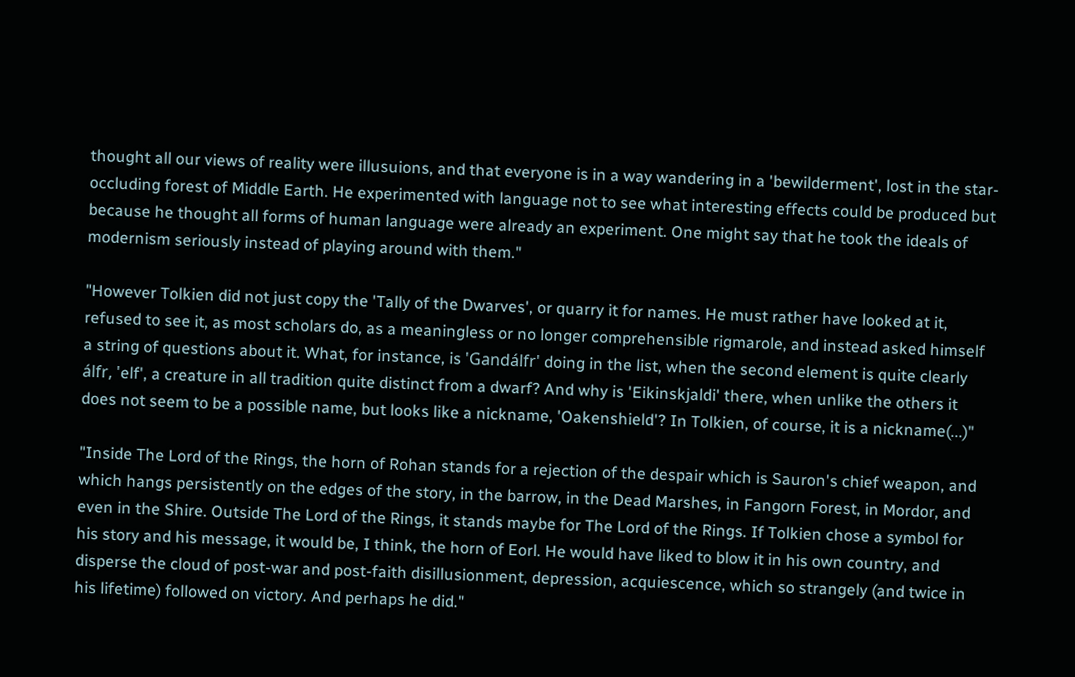thought all our views of reality were illusuions, and that everyone is in a way wandering in a 'bewilderment', lost in the star-occluding forest of Middle Earth. He experimented with language not to see what interesting effects could be produced but because he thought all forms of human language were already an experiment. One might say that he took the ideals of modernism seriously instead of playing around with them."

"However Tolkien did not just copy the 'Tally of the Dwarves', or quarry it for names. He must rather have looked at it, refused to see it, as most scholars do, as a meaningless or no longer comprehensible rigmarole, and instead asked himself a string of questions about it. What, for instance, is 'Gandálfr' doing in the list, when the second element is quite clearly álfr, 'elf', a creature in all tradition quite distinct from a dwarf? And why is 'Eikinskjaldi' there, when unlike the others it does not seem to be a possible name, but looks like a nickname, 'Oakenshield'? In Tolkien, of course, it is a nickname(...)"

"Inside The Lord of the Rings, the horn of Rohan stands for a rejection of the despair which is Sauron's chief weapon, and which hangs persistently on the edges of the story, in the barrow, in the Dead Marshes, in Fangorn Forest, in Mordor, and even in the Shire. Outside The Lord of the Rings, it stands maybe for The Lord of the Rings. If Tolkien chose a symbol for his story and his message, it would be, I think, the horn of Eorl. He would have liked to blow it in his own country, and disperse the cloud of post-war and post-faith disillusionment, depression, acquiescence, which so strangely (and twice in his lifetime) followed on victory. And perhaps he did."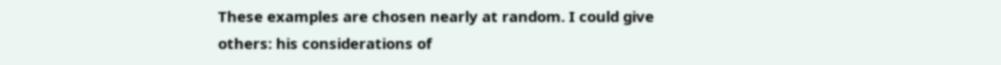These examples are chosen nearly at random. I could give others: his considerations of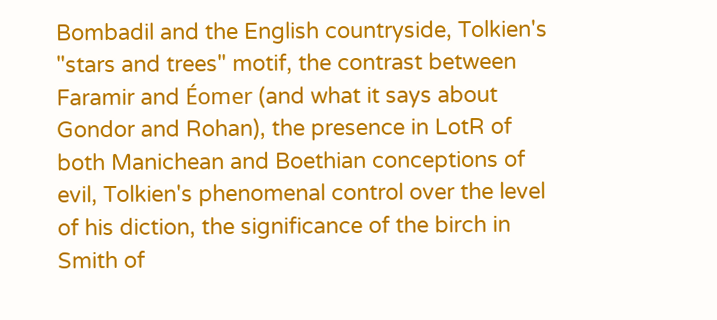Bombadil and the English countryside, Tolkien's "stars and trees" motif, the contrast between Faramir and Éomer (and what it says about Gondor and Rohan), the presence in LotR of both Manichean and Boethian conceptions of evil, Tolkien's phenomenal control over the level of his diction, the significance of the birch in Smith of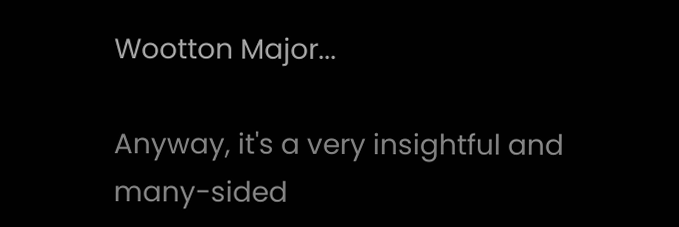Wootton Major...

Anyway, it's a very insightful and many-sided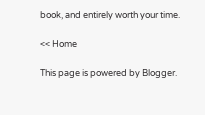book, and entirely worth your time.

<< Home

This page is powered by Blogger.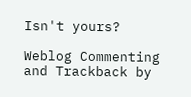Isn't yours?

Weblog Commenting and Trackback by